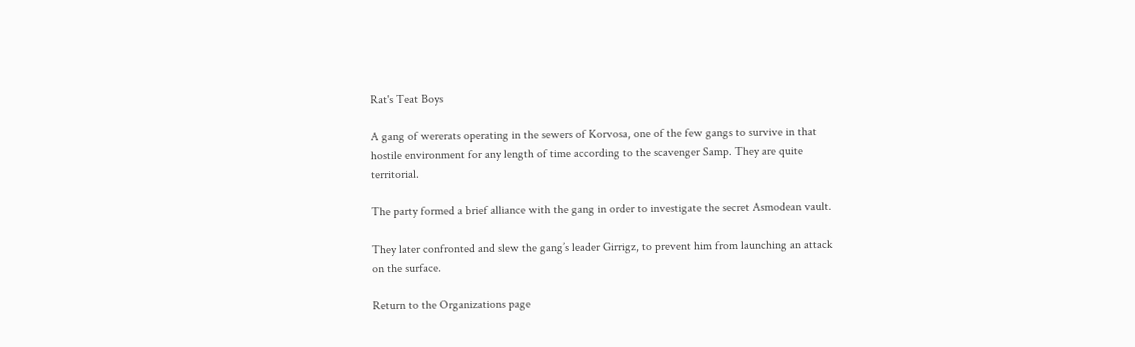Rat's Teat Boys

A gang of wererats operating in the sewers of Korvosa, one of the few gangs to survive in that hostile environment for any length of time according to the scavenger Samp. They are quite territorial.

The party formed a brief alliance with the gang in order to investigate the secret Asmodean vault.

They later confronted and slew the gang’s leader Girrigz, to prevent him from launching an attack on the surface.

Return to the Organizations page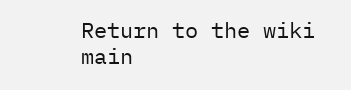Return to the wiki main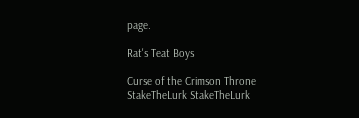page.

Rat's Teat Boys

Curse of the Crimson Throne StakeTheLurk StakeTheLurk